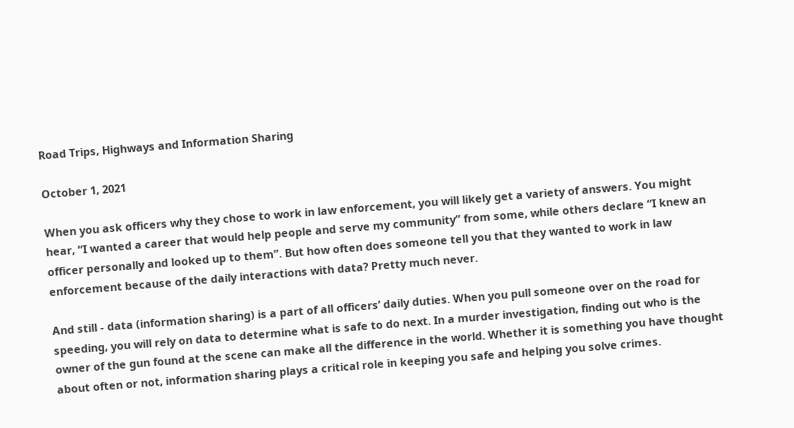Road Trips, Highways and Information Sharing

October 1, 2021

When you ask officers why they chose to work in law enforcement, you will likely get a variety of answers. You might hear, “I wanted a career that would help people and serve my community” from some, while others declare “I knew an officer personally and looked up to them”. But how often does someone tell you that they wanted to work in law enforcement because of the daily interactions with data? Pretty much never.

And still - data (information sharing) is a part of all officers’ daily duties. When you pull someone over on the road for speeding, you will rely on data to determine what is safe to do next. In a murder investigation, finding out who is the owner of the gun found at the scene can make all the difference in the world. Whether it is something you have thought about often or not, information sharing plays a critical role in keeping you safe and helping you solve crimes.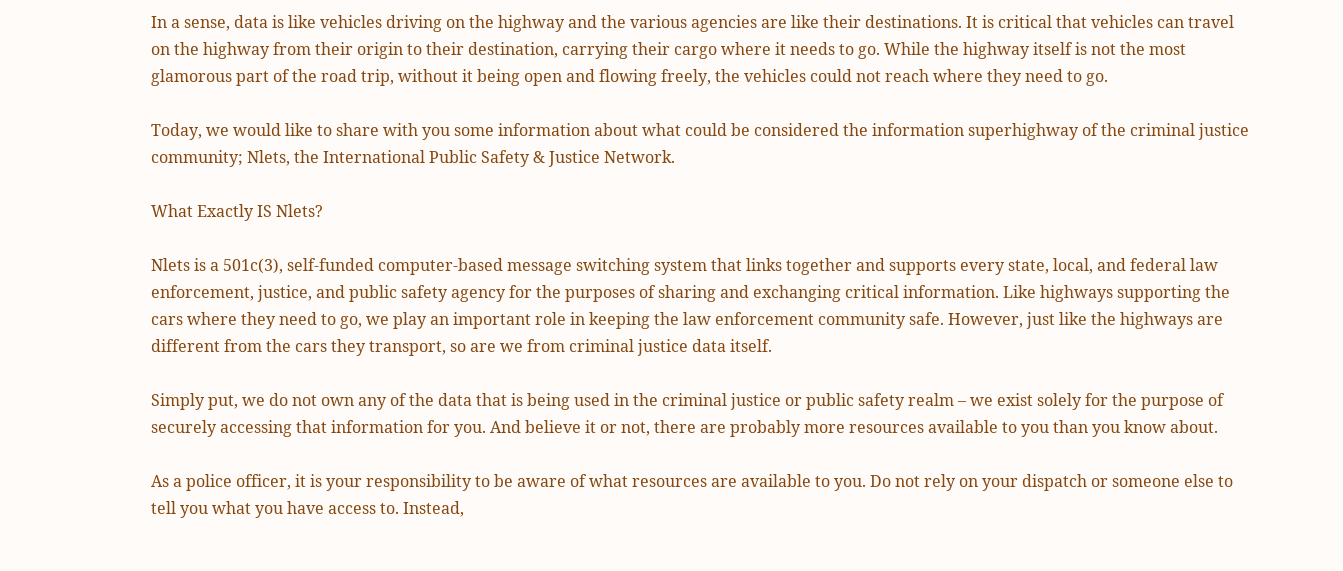In a sense, data is like vehicles driving on the highway and the various agencies are like their destinations. It is critical that vehicles can travel on the highway from their origin to their destination, carrying their cargo where it needs to go. While the highway itself is not the most glamorous part of the road trip, without it being open and flowing freely, the vehicles could not reach where they need to go.

Today, we would like to share with you some information about what could be considered the information superhighway of the criminal justice community; Nlets, the International Public Safety & Justice Network.

What Exactly IS Nlets?

Nlets is a 501c(3), self-funded computer-based message switching system that links together and supports every state, local, and federal law enforcement, justice, and public safety agency for the purposes of sharing and exchanging critical information. Like highways supporting the cars where they need to go, we play an important role in keeping the law enforcement community safe. However, just like the highways are different from the cars they transport, so are we from criminal justice data itself.

Simply put, we do not own any of the data that is being used in the criminal justice or public safety realm – we exist solely for the purpose of securely accessing that information for you. And believe it or not, there are probably more resources available to you than you know about.

As a police officer, it is your responsibility to be aware of what resources are available to you. Do not rely on your dispatch or someone else to tell you what you have access to. Instead,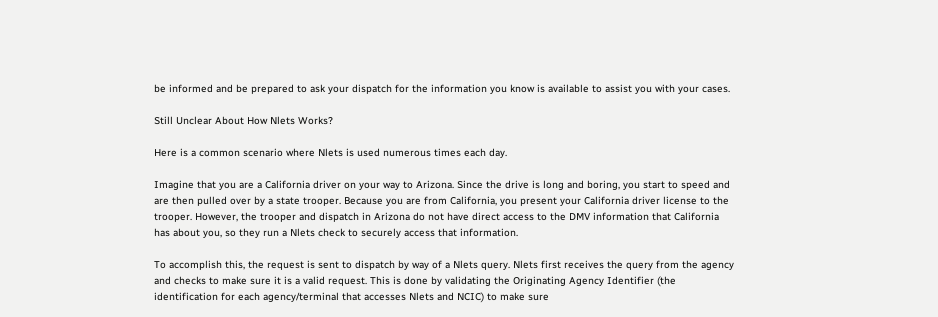be informed and be prepared to ask your dispatch for the information you know is available to assist you with your cases.

Still Unclear About How Nlets Works?

Here is a common scenario where Nlets is used numerous times each day.

Imagine that you are a California driver on your way to Arizona. Since the drive is long and boring, you start to speed and are then pulled over by a state trooper. Because you are from California, you present your California driver license to the trooper. However, the trooper and dispatch in Arizona do not have direct access to the DMV information that California has about you, so they run a Nlets check to securely access that information.

To accomplish this, the request is sent to dispatch by way of a Nlets query. Nlets first receives the query from the agency and checks to make sure it is a valid request. This is done by validating the Originating Agency Identifier (the identification for each agency/terminal that accesses Nlets and NCIC) to make sure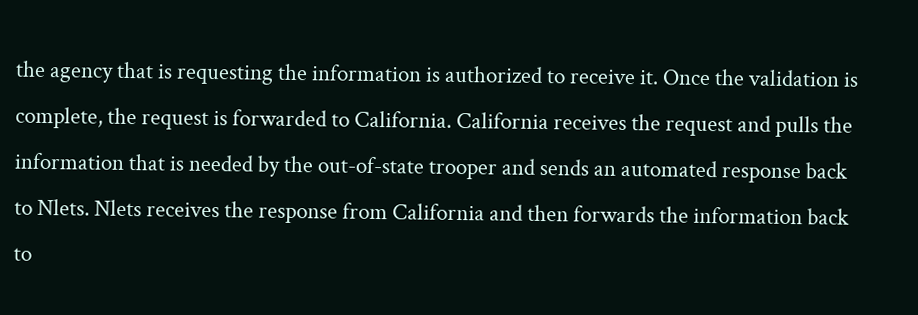the agency that is requesting the information is authorized to receive it. Once the validation is complete, the request is forwarded to California. California receives the request and pulls the information that is needed by the out-of-state trooper and sends an automated response back to Nlets. Nlets receives the response from California and then forwards the information back to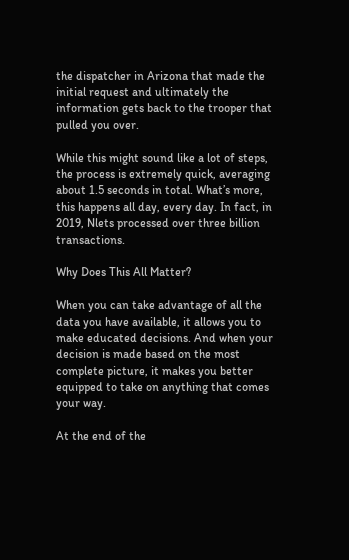the dispatcher in Arizona that made the initial request and ultimately the information gets back to the trooper that pulled you over.

While this might sound like a lot of steps, the process is extremely quick, averaging about 1.5 seconds in total. What’s more, this happens all day, every day. In fact, in 2019, Nlets processed over three billion transactions.

Why Does This All Matter?

When you can take advantage of all the data you have available, it allows you to make educated decisions. And when your decision is made based on the most complete picture, it makes you better equipped to take on anything that comes your way.

At the end of the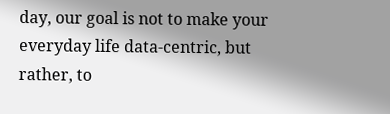day, our goal is not to make your everyday life data-centric, but rather, to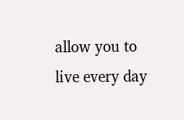allow you to live every day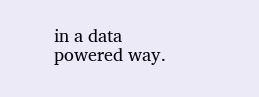in a data powered way.